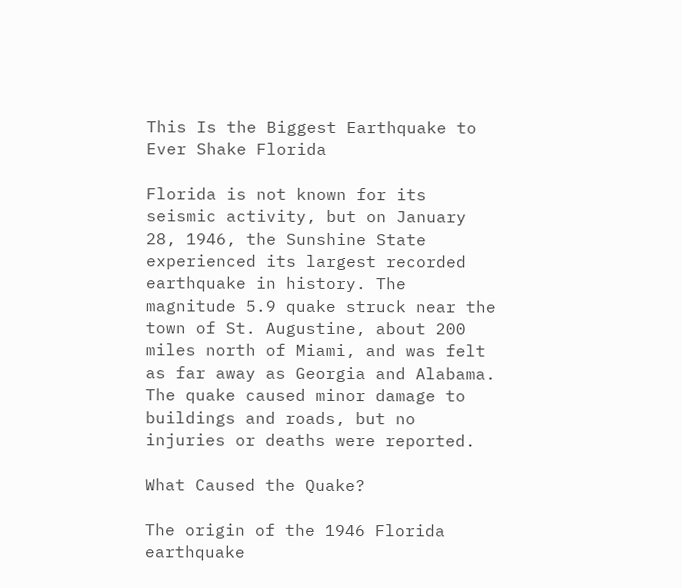This Is the Biggest Earthquake to Ever Shake Florida

Florida is not known for its seismic activity, but on January 28, 1946, the Sunshine State experienced its largest recorded earthquake in history. The magnitude 5.9 quake struck near the town of St. Augustine, about 200 miles north of Miami, and was felt as far away as Georgia and Alabama. The quake caused minor damage to buildings and roads, but no injuries or deaths were reported.

What Caused the Quake?

The origin of the 1946 Florida earthquake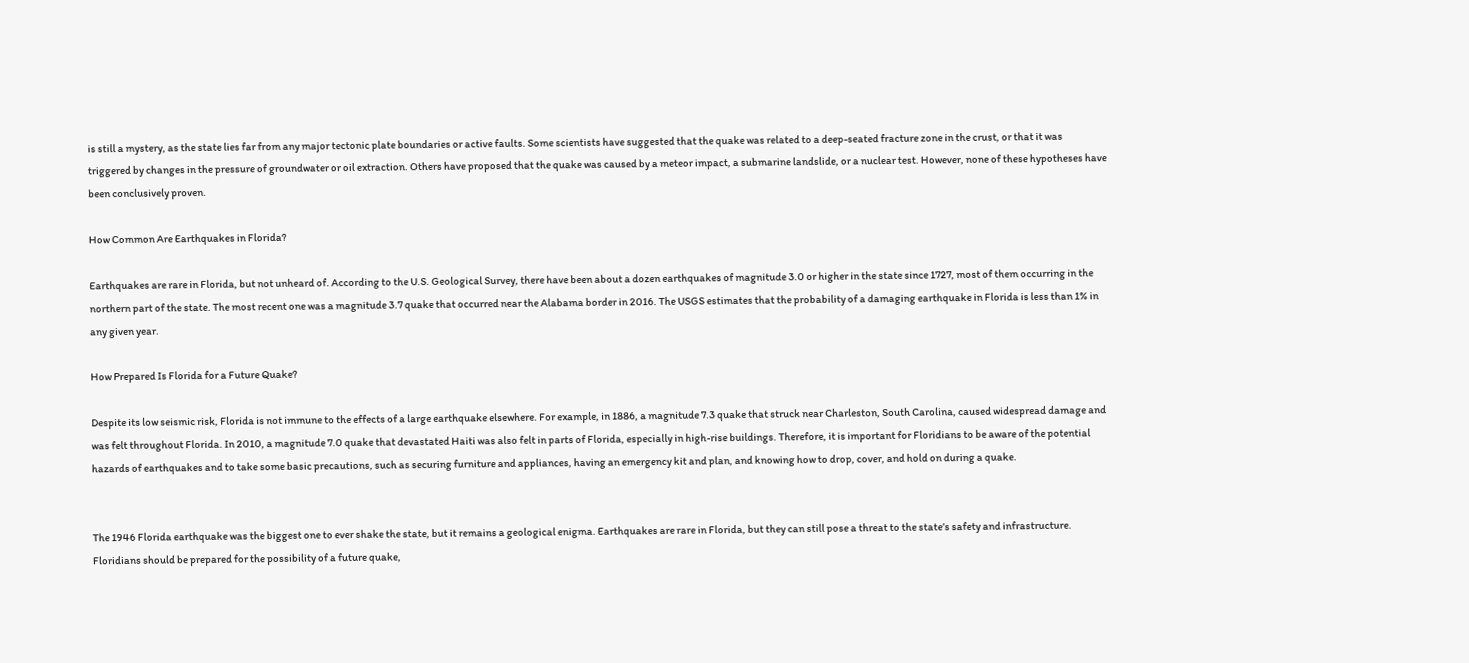is still a mystery, as the state lies far from any major tectonic plate boundaries or active faults. Some scientists have suggested that the quake was related to a deep-seated fracture zone in the crust, or that it was triggered by changes in the pressure of groundwater or oil extraction. Others have proposed that the quake was caused by a meteor impact, a submarine landslide, or a nuclear test. However, none of these hypotheses have been conclusively proven.

How Common Are Earthquakes in Florida?

Earthquakes are rare in Florida, but not unheard of. According to the U.S. Geological Survey, there have been about a dozen earthquakes of magnitude 3.0 or higher in the state since 1727, most of them occurring in the northern part of the state. The most recent one was a magnitude 3.7 quake that occurred near the Alabama border in 2016. The USGS estimates that the probability of a damaging earthquake in Florida is less than 1% in any given year.

How Prepared Is Florida for a Future Quake?

Despite its low seismic risk, Florida is not immune to the effects of a large earthquake elsewhere. For example, in 1886, a magnitude 7.3 quake that struck near Charleston, South Carolina, caused widespread damage and was felt throughout Florida. In 2010, a magnitude 7.0 quake that devastated Haiti was also felt in parts of Florida, especially in high-rise buildings. Therefore, it is important for Floridians to be aware of the potential hazards of earthquakes and to take some basic precautions, such as securing furniture and appliances, having an emergency kit and plan, and knowing how to drop, cover, and hold on during a quake.


The 1946 Florida earthquake was the biggest one to ever shake the state, but it remains a geological enigma. Earthquakes are rare in Florida, but they can still pose a threat to the state’s safety and infrastructure. Floridians should be prepared for the possibility of a future quake,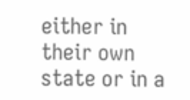either in their own state or in a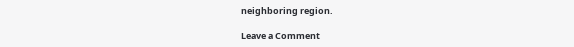neighboring region.

Leave a Comment